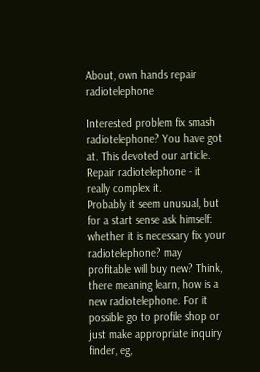About, own hands repair radiotelephone

Interested problem fix smash radiotelephone? You have got at. This devoted our article.
Repair radiotelephone - it really complex it.
Probably it seem unusual, but for a start sense ask himself: whether it is necessary fix your radiotelephone? may profitable will buy new? Think, there meaning learn, how is a new radiotelephone. For it possible go to profile shop or just make appropriate inquiry finder, eg,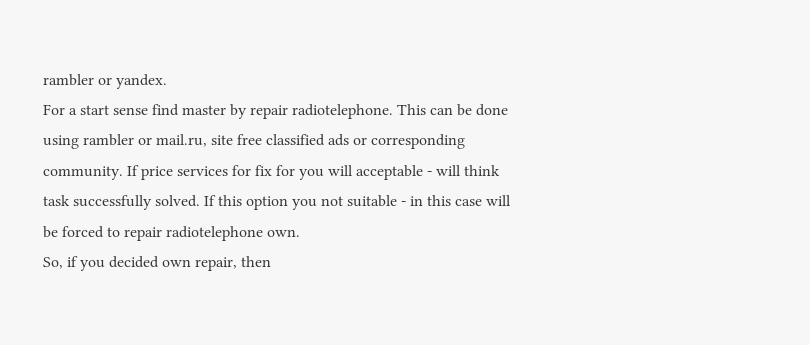rambler or yandex.
For a start sense find master by repair radiotelephone. This can be done using rambler or mail.ru, site free classified ads or corresponding community. If price services for fix for you will acceptable - will think task successfully solved. If this option you not suitable - in this case will be forced to repair radiotelephone own.
So, if you decided own repair, then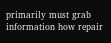primarily must grab information how repair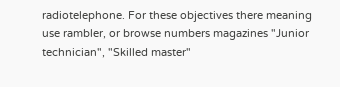radiotelephone. For these objectives there meaning use rambler, or browse numbers magazines "Junior technician", "Skilled master"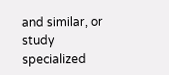and similar, or study specialized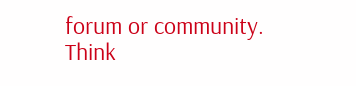forum or community.
Think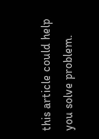this article could help you solve problem.